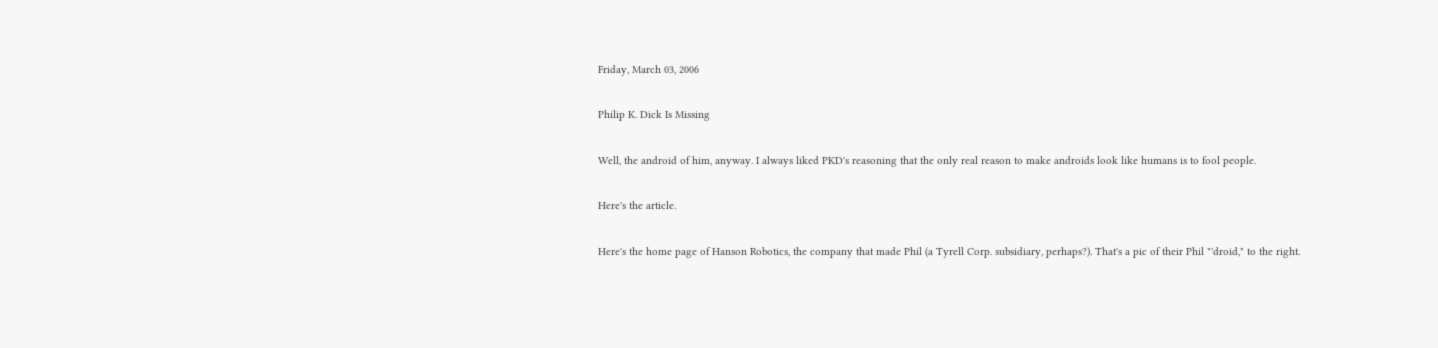Friday, March 03, 2006

Philip K. Dick Is Missing

Well, the android of him, anyway. I always liked PKD's reasoning that the only real reason to make androids look like humans is to fool people.

Here's the article.

Here's the home page of Hanson Robotics, the company that made Phil (a Tyrell Corp. subsidiary, perhaps?). That's a pic of their Phil "'droid," to the right.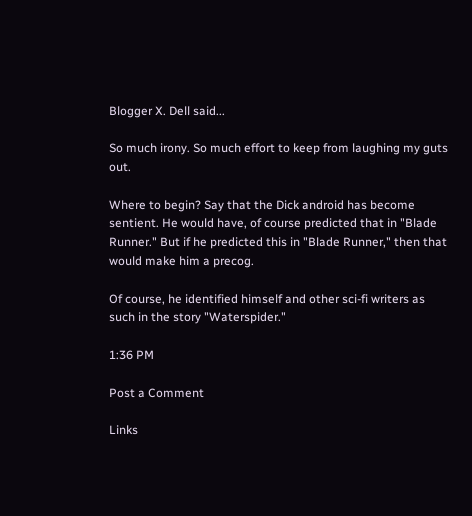Blogger X. Dell said...

So much irony. So much effort to keep from laughing my guts out.

Where to begin? Say that the Dick android has become sentient. He would have, of course predicted that in "Blade Runner." But if he predicted this in "Blade Runner," then that would make him a precog.

Of course, he identified himself and other sci-fi writers as such in the story "Waterspider."

1:36 PM

Post a Comment

Links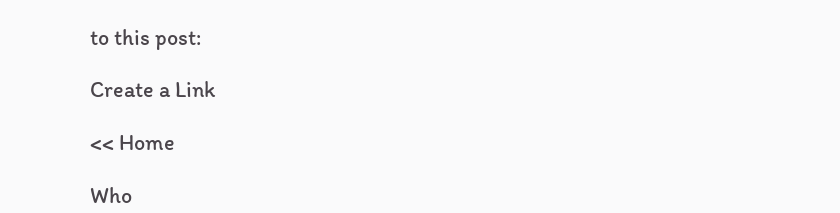to this post:

Create a Link

<< Home

Who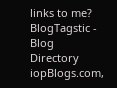links to me? BlogTagstic - Blog Directory iopBlogs.com,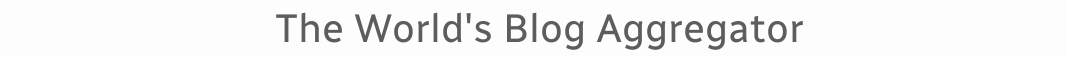The World's Blog Aggregator